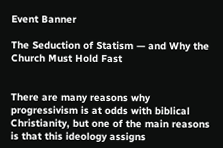Event Banner

The Seduction of Statism — and Why the Church Must Hold Fast


There are many reasons why progressivism is at odds with biblical Christianity, but one of the main reasons is that this ideology assigns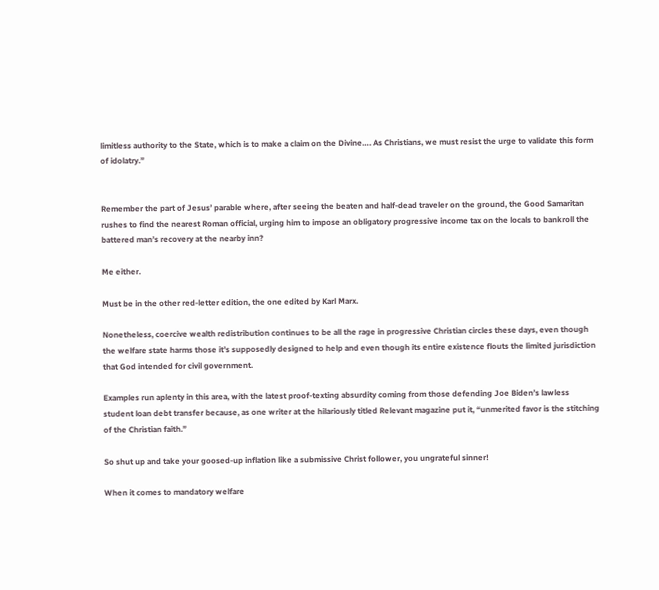limitless authority to the State, which is to make a claim on the Divine…. As Christians, we must resist the urge to validate this form of idolatry.”


Remember the part of Jesus’ parable where, after seeing the beaten and half-dead traveler on the ground, the Good Samaritan rushes to find the nearest Roman official, urging him to impose an obligatory progressive income tax on the locals to bankroll the battered man’s recovery at the nearby inn?

Me either.

Must be in the other red-letter edition, the one edited by Karl Marx.

Nonetheless, coercive wealth redistribution continues to be all the rage in progressive Christian circles these days, even though the welfare state harms those it’s supposedly designed to help and even though its entire existence flouts the limited jurisdiction that God intended for civil government.

Examples run aplenty in this area, with the latest proof-texting absurdity coming from those defending Joe Biden’s lawless student loan debt transfer because, as one writer at the hilariously titled Relevant magazine put it, “unmerited favor is the stitching of the Christian faith.”

So shut up and take your goosed-up inflation like a submissive Christ follower, you ungrateful sinner!

When it comes to mandatory welfare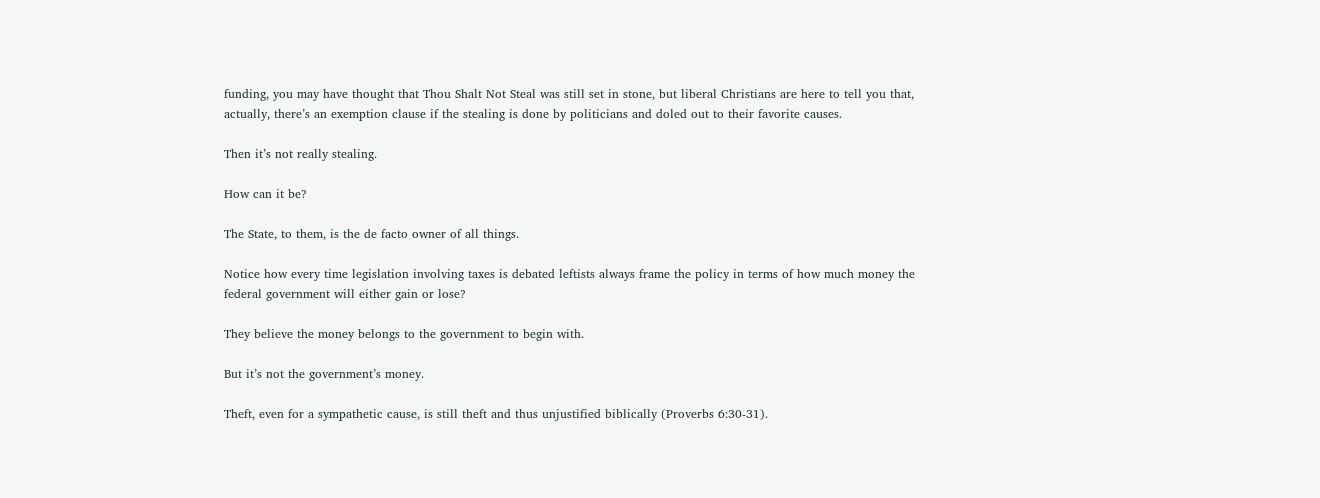funding, you may have thought that Thou Shalt Not Steal was still set in stone, but liberal Christians are here to tell you that, actually, there’s an exemption clause if the stealing is done by politicians and doled out to their favorite causes.

Then it’s not really stealing.

How can it be?

The State, to them, is the de facto owner of all things.

Notice how every time legislation involving taxes is debated leftists always frame the policy in terms of how much money the federal government will either gain or lose?

They believe the money belongs to the government to begin with.

But it’s not the government’s money.

Theft, even for a sympathetic cause, is still theft and thus unjustified biblically (Proverbs 6:30-31).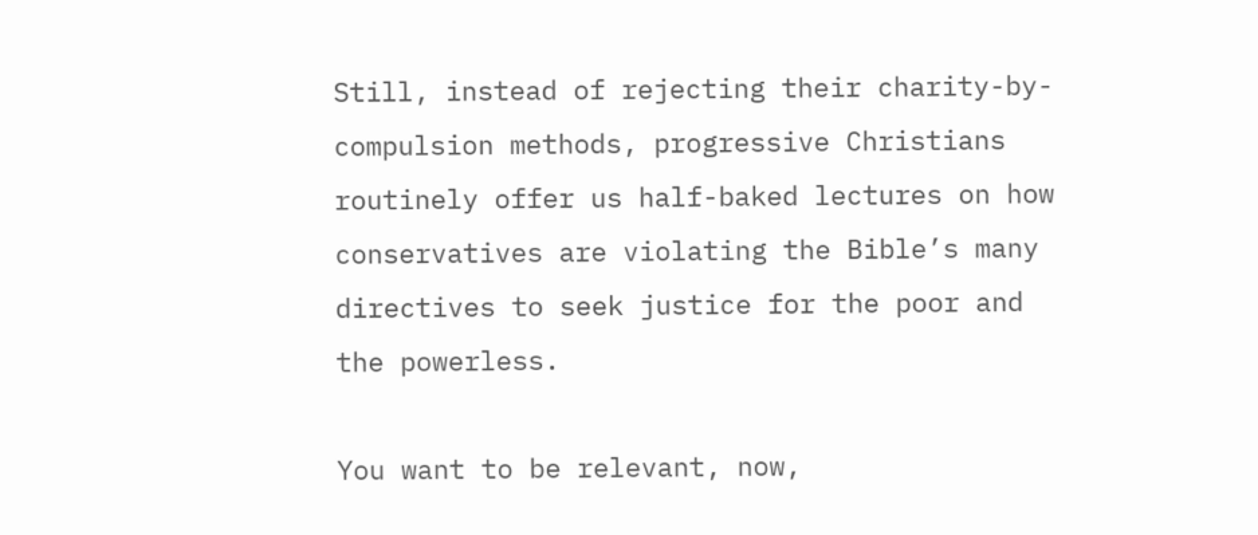Still, instead of rejecting their charity-by-compulsion methods, progressive Christians routinely offer us half-baked lectures on how conservatives are violating the Bible’s many directives to seek justice for the poor and the powerless.

You want to be relevant, now,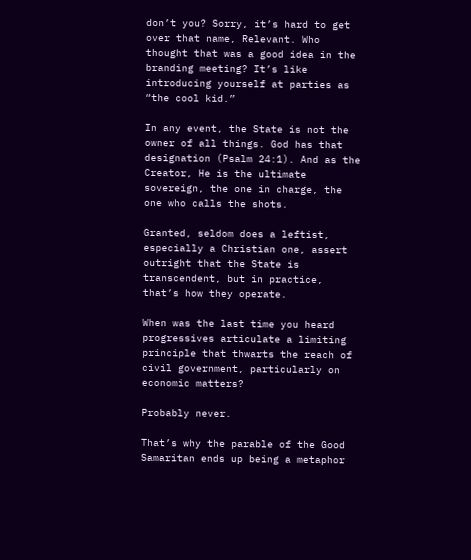don’t you? Sorry, it’s hard to get over that name, Relevant. Who thought that was a good idea in the branding meeting? It’s like introducing yourself at parties as “the cool kid.”

In any event, the State is not the owner of all things. God has that designation (Psalm 24:1). And as the Creator, He is the ultimate sovereign, the one in charge, the one who calls the shots.

Granted, seldom does a leftist, especially a Christian one, assert outright that the State is transcendent, but in practice, that’s how they operate.

When was the last time you heard progressives articulate a limiting principle that thwarts the reach of civil government, particularly on economic matters?

Probably never.

That’s why the parable of the Good Samaritan ends up being a metaphor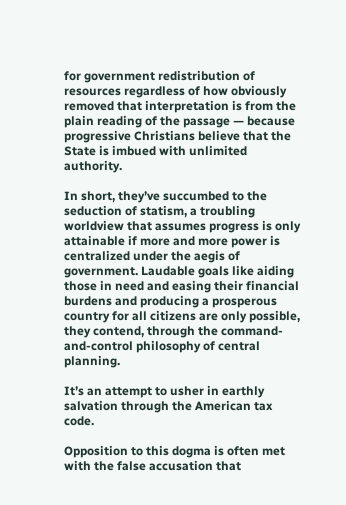for government redistribution of resources regardless of how obviously removed that interpretation is from the plain reading of the passage — because progressive Christians believe that the State is imbued with unlimited authority.

In short, they’ve succumbed to the seduction of statism, a troubling worldview that assumes progress is only attainable if more and more power is centralized under the aegis of government. Laudable goals like aiding those in need and easing their financial burdens and producing a prosperous country for all citizens are only possible, they contend, through the command-and-control philosophy of central planning.

It’s an attempt to usher in earthly salvation through the American tax code.

Opposition to this dogma is often met with the false accusation that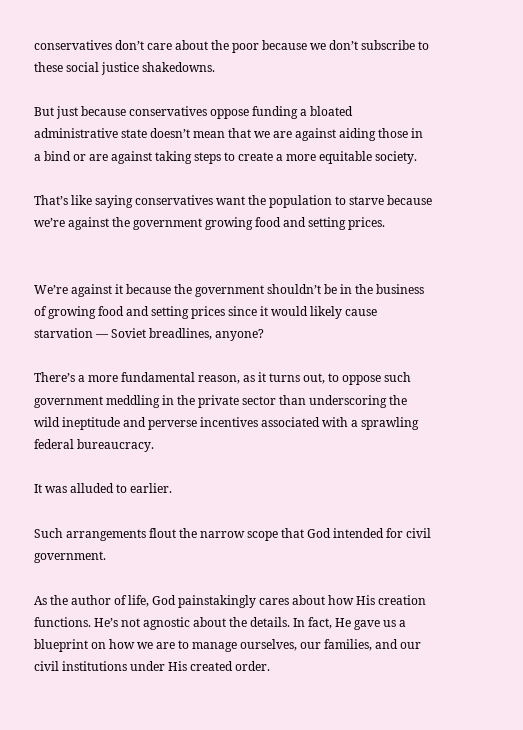conservatives don’t care about the poor because we don’t subscribe to these social justice shakedowns.

But just because conservatives oppose funding a bloated administrative state doesn’t mean that we are against aiding those in a bind or are against taking steps to create a more equitable society.

That’s like saying conservatives want the population to starve because we’re against the government growing food and setting prices.


We’re against it because the government shouldn’t be in the business of growing food and setting prices since it would likely cause starvation — Soviet breadlines, anyone?

There’s a more fundamental reason, as it turns out, to oppose such government meddling in the private sector than underscoring the wild ineptitude and perverse incentives associated with a sprawling federal bureaucracy.

It was alluded to earlier.

Such arrangements flout the narrow scope that God intended for civil government.

As the author of life, God painstakingly cares about how His creation functions. He’s not agnostic about the details. In fact, He gave us a blueprint on how we are to manage ourselves, our families, and our civil institutions under His created order.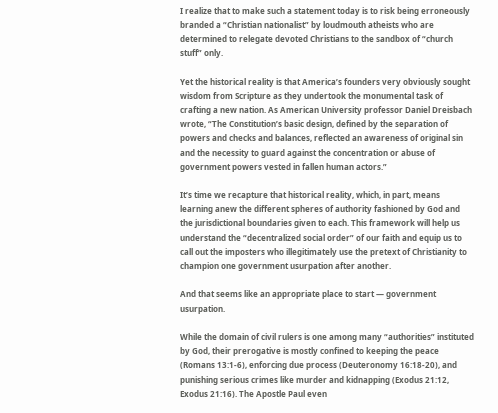I realize that to make such a statement today is to risk being erroneously branded a “Christian nationalist” by loudmouth atheists who are determined to relegate devoted Christians to the sandbox of “church stuff” only.

Yet the historical reality is that America’s founders very obviously sought wisdom from Scripture as they undertook the monumental task of crafting a new nation. As American University professor Daniel Dreisbach wrote, “The Constitution’s basic design, defined by the separation of powers and checks and balances, reflected an awareness of original sin and the necessity to guard against the concentration or abuse of government powers vested in fallen human actors.”

It’s time we recapture that historical reality, which, in part, means learning anew the different spheres of authority fashioned by God and the jurisdictional boundaries given to each. This framework will help us understand the “decentralized social order” of our faith and equip us to call out the imposters who illegitimately use the pretext of Christianity to champion one government usurpation after another.

And that seems like an appropriate place to start — government usurpation.

While the domain of civil rulers is one among many “authorities” instituted by God, their prerogative is mostly confined to keeping the peace (Romans 13:1-6), enforcing due process (Deuteronomy 16:18-20), and punishing serious crimes like murder and kidnapping (Exodus 21:12, Exodus 21:16). The Apostle Paul even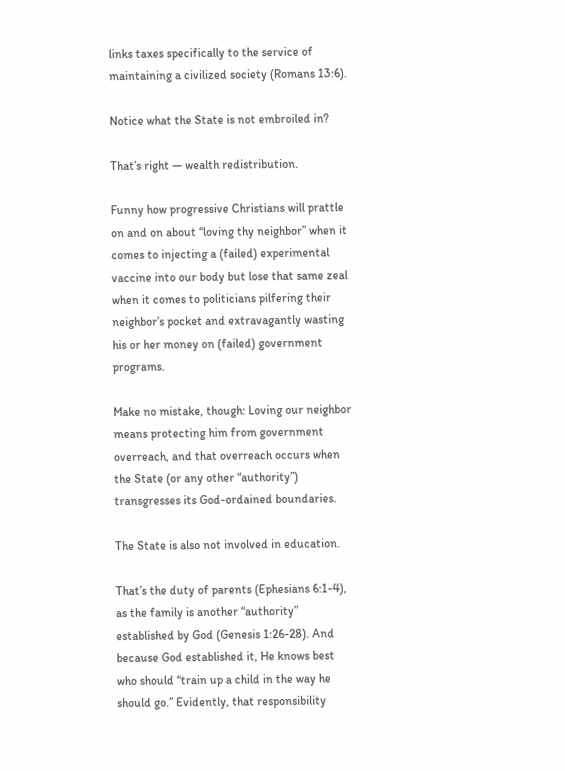links taxes specifically to the service of maintaining a civilized society (Romans 13:6).

Notice what the State is not embroiled in?

That’s right — wealth redistribution.

Funny how progressive Christians will prattle on and on about “loving thy neighbor” when it comes to injecting a (failed) experimental vaccine into our body but lose that same zeal when it comes to politicians pilfering their neighbor’s pocket and extravagantly wasting his or her money on (failed) government programs.

Make no mistake, though: Loving our neighbor means protecting him from government overreach, and that overreach occurs when the State (or any other “authority”) transgresses its God-ordained boundaries.

The State is also not involved in education.

That’s the duty of parents (Ephesians 6:1-4), as the family is another “authority” established by God (Genesis 1:26-28). And because God established it, He knows best who should “train up a child in the way he should go.” Evidently, that responsibility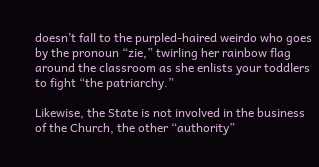doesn’t fall to the purpled-haired weirdo who goes by the pronoun “zie,” twirling her rainbow flag around the classroom as she enlists your toddlers to fight “the patriarchy.”

Likewise, the State is not involved in the business of the Church, the other “authority”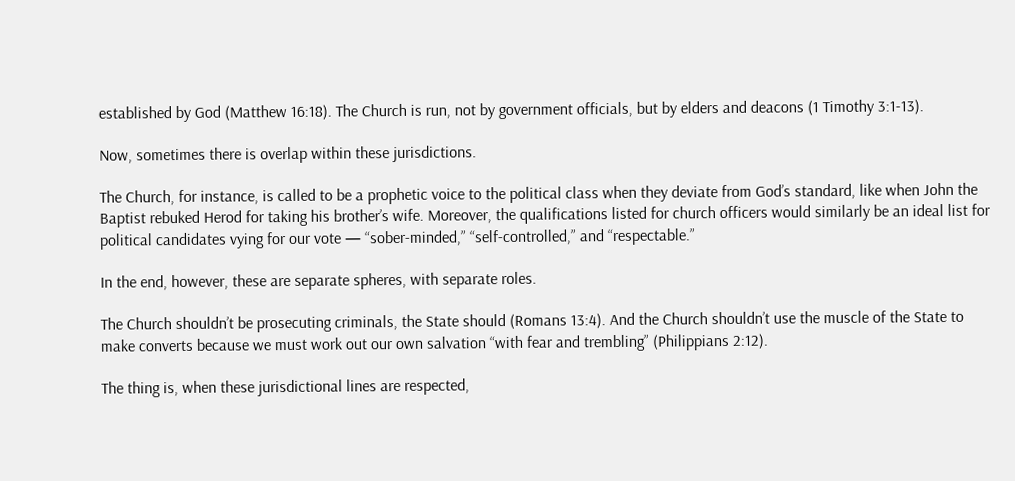established by God (Matthew 16:18). The Church is run, not by government officials, but by elders and deacons (1 Timothy 3:1-13).

Now, sometimes there is overlap within these jurisdictions.

The Church, for instance, is called to be a prophetic voice to the political class when they deviate from God’s standard, like when John the Baptist rebuked Herod for taking his brother’s wife. Moreover, the qualifications listed for church officers would similarly be an ideal list for political candidates vying for our vote — “sober-minded,” “self-controlled,” and “respectable.”

In the end, however, these are separate spheres, with separate roles.

The Church shouldn’t be prosecuting criminals, the State should (Romans 13:4). And the Church shouldn’t use the muscle of the State to make converts because we must work out our own salvation “with fear and trembling” (Philippians 2:12).

The thing is, when these jurisdictional lines are respected,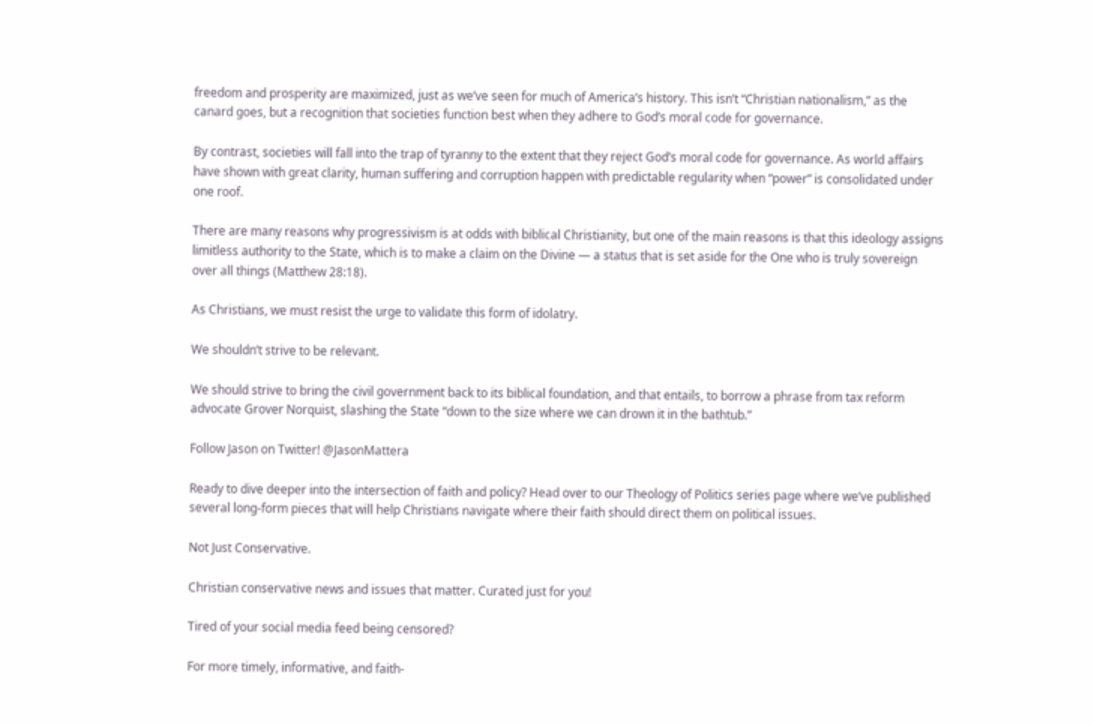freedom and prosperity are maximized, just as we’ve seen for much of America’s history. This isn’t “Christian nationalism,” as the canard goes, but a recognition that societies function best when they adhere to God’s moral code for governance.

By contrast, societies will fall into the trap of tyranny to the extent that they reject God’s moral code for governance. As world affairs have shown with great clarity, human suffering and corruption happen with predictable regularity when “power” is consolidated under one roof.

There are many reasons why progressivism is at odds with biblical Christianity, but one of the main reasons is that this ideology assigns limitless authority to the State, which is to make a claim on the Divine — a status that is set aside for the One who is truly sovereign over all things (Matthew 28:18).

As Christians, we must resist the urge to validate this form of idolatry.

We shouldn’t strive to be relevant.

We should strive to bring the civil government back to its biblical foundation, and that entails, to borrow a phrase from tax reform advocate Grover Norquist, slashing the State “down to the size where we can drown it in the bathtub.”

Follow Jason on Twitter! @JasonMattera

Ready to dive deeper into the intersection of faith and policy? Head over to our Theology of Politics series page where we’ve published several long-form pieces that will help Christians navigate where their faith should direct them on political issues.

Not Just Conservative.

Christian conservative news and issues that matter. Curated just for you!

Tired of your social media feed being censored?

For more timely, informative, and faith-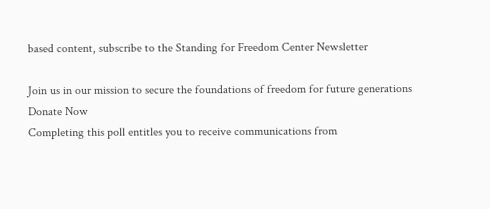based content, subscribe to the Standing for Freedom Center Newsletter

Join us in our mission to secure the foundations of freedom for future generations
Donate Now
Completing this poll entitles you to receive communications from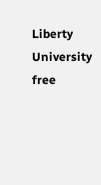Liberty University free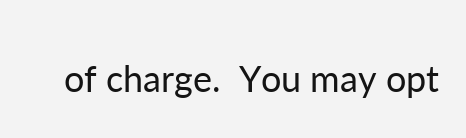of charge.  You may opt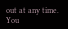out at any time.  You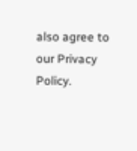also agree to our Privacy Policy.